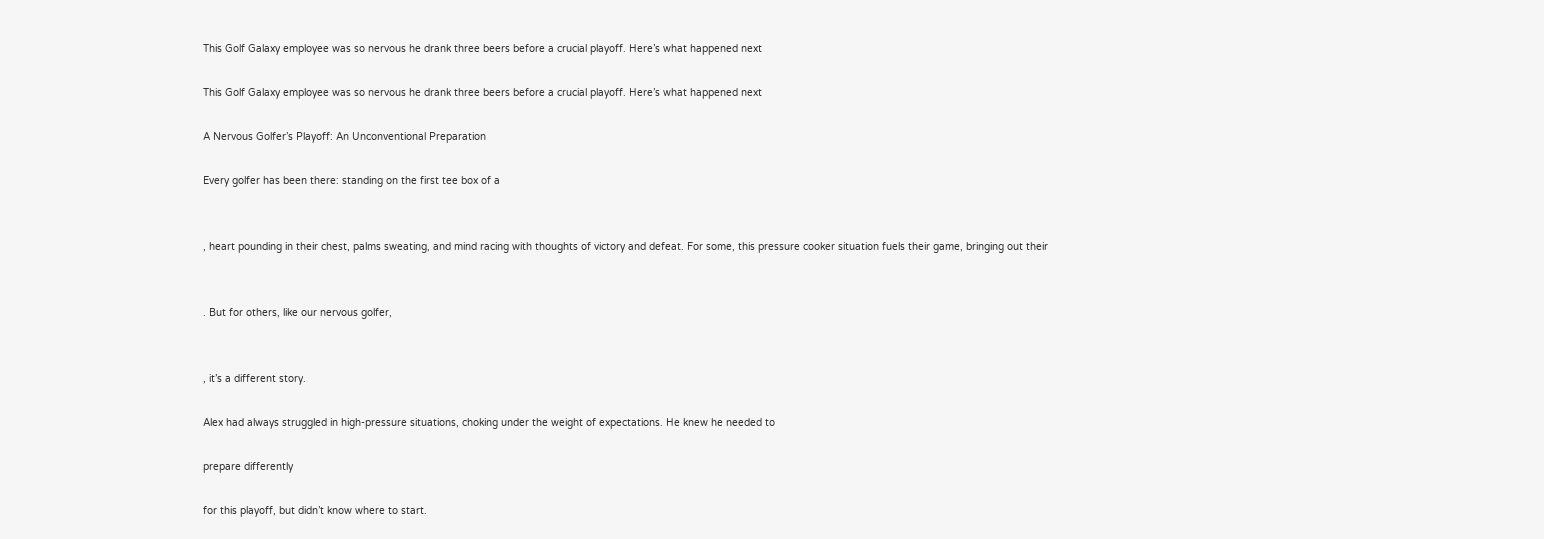This Golf Galaxy employee was so nervous he drank three beers before a crucial playoff. Here’s what happened next

This Golf Galaxy employee was so nervous he drank three beers before a crucial playoff. Here’s what happened next

A Nervous Golfer’s Playoff: An Unconventional Preparation

Every golfer has been there: standing on the first tee box of a


, heart pounding in their chest, palms sweating, and mind racing with thoughts of victory and defeat. For some, this pressure cooker situation fuels their game, bringing out their


. But for others, like our nervous golfer,


, it’s a different story.

Alex had always struggled in high-pressure situations, choking under the weight of expectations. He knew he needed to

prepare differently

for this playoff, but didn’t know where to start.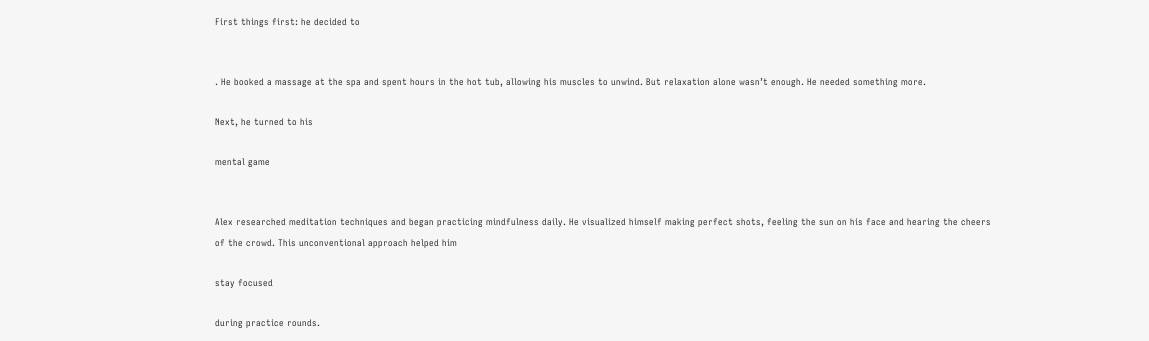First things first: he decided to


. He booked a massage at the spa and spent hours in the hot tub, allowing his muscles to unwind. But relaxation alone wasn’t enough. He needed something more.

Next, he turned to his

mental game


Alex researched meditation techniques and began practicing mindfulness daily. He visualized himself making perfect shots, feeling the sun on his face and hearing the cheers of the crowd. This unconventional approach helped him

stay focused

during practice rounds.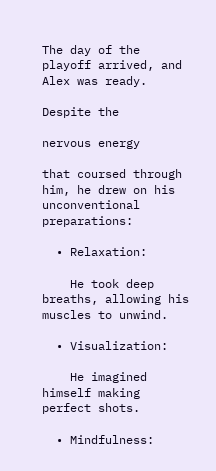The day of the playoff arrived, and Alex was ready.

Despite the

nervous energy

that coursed through him, he drew on his unconventional preparations:

  • Relaxation:

    He took deep breaths, allowing his muscles to unwind.

  • Visualization:

    He imagined himself making perfect shots.

  • Mindfulness: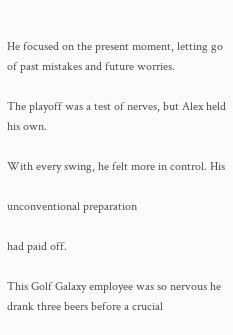He focused on the present moment, letting go of past mistakes and future worries.

The playoff was a test of nerves, but Alex held his own.

With every swing, he felt more in control. His

unconventional preparation

had paid off.

This Golf Galaxy employee was so nervous he drank three beers before a crucial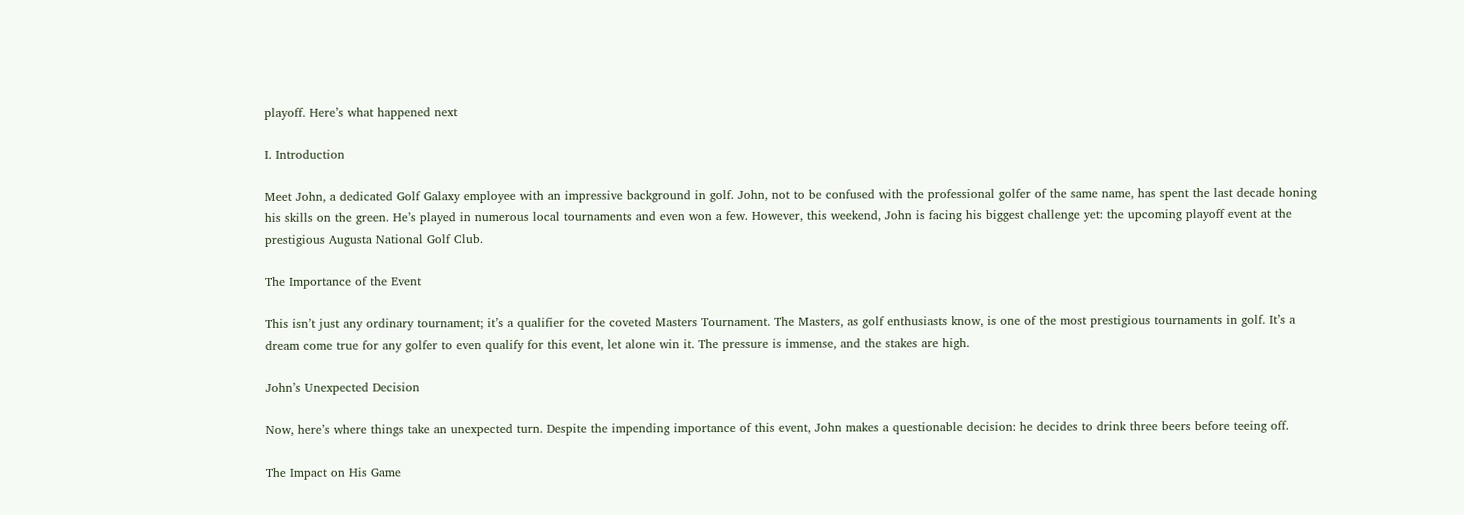playoff. Here’s what happened next

I. Introduction

Meet John, a dedicated Golf Galaxy employee with an impressive background in golf. John, not to be confused with the professional golfer of the same name, has spent the last decade honing his skills on the green. He’s played in numerous local tournaments and even won a few. However, this weekend, John is facing his biggest challenge yet: the upcoming playoff event at the prestigious Augusta National Golf Club.

The Importance of the Event

This isn’t just any ordinary tournament; it’s a qualifier for the coveted Masters Tournament. The Masters, as golf enthusiasts know, is one of the most prestigious tournaments in golf. It’s a dream come true for any golfer to even qualify for this event, let alone win it. The pressure is immense, and the stakes are high.

John’s Unexpected Decision

Now, here’s where things take an unexpected turn. Despite the impending importance of this event, John makes a questionable decision: he decides to drink three beers before teeing off.

The Impact on His Game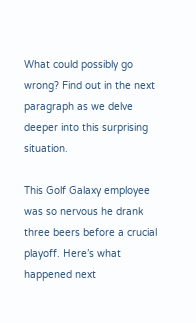What could possibly go wrong? Find out in the next paragraph as we delve deeper into this surprising situation.

This Golf Galaxy employee was so nervous he drank three beers before a crucial playoff. Here’s what happened next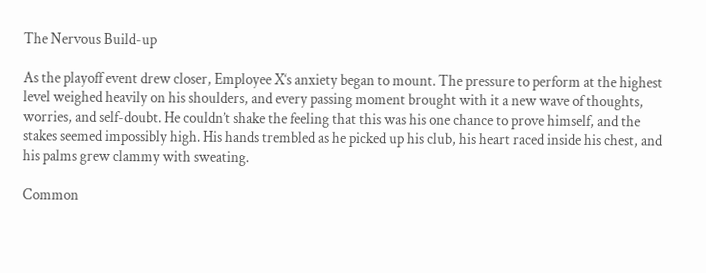The Nervous Build-up

As the playoff event drew closer, Employee X‘s anxiety began to mount. The pressure to perform at the highest level weighed heavily on his shoulders, and every passing moment brought with it a new wave of thoughts, worries, and self-doubt. He couldn’t shake the feeling that this was his one chance to prove himself, and the stakes seemed impossibly high. His hands trembled as he picked up his club, his heart raced inside his chest, and his palms grew clammy with sweating.

Common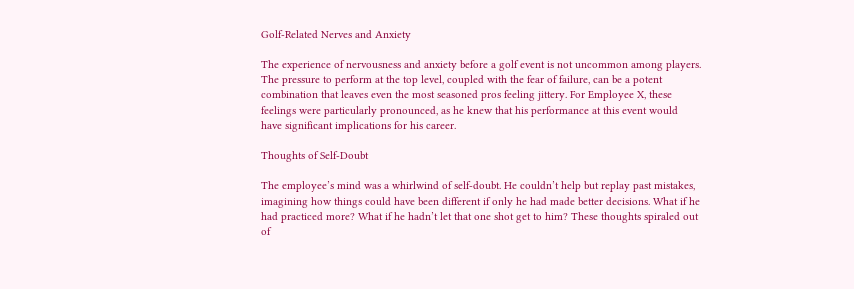Golf-Related Nerves and Anxiety

The experience of nervousness and anxiety before a golf event is not uncommon among players. The pressure to perform at the top level, coupled with the fear of failure, can be a potent combination that leaves even the most seasoned pros feeling jittery. For Employee X, these feelings were particularly pronounced, as he knew that his performance at this event would have significant implications for his career.

Thoughts of Self-Doubt

The employee’s mind was a whirlwind of self-doubt. He couldn’t help but replay past mistakes, imagining how things could have been different if only he had made better decisions. What if he had practiced more? What if he hadn’t let that one shot get to him? These thoughts spiraled out of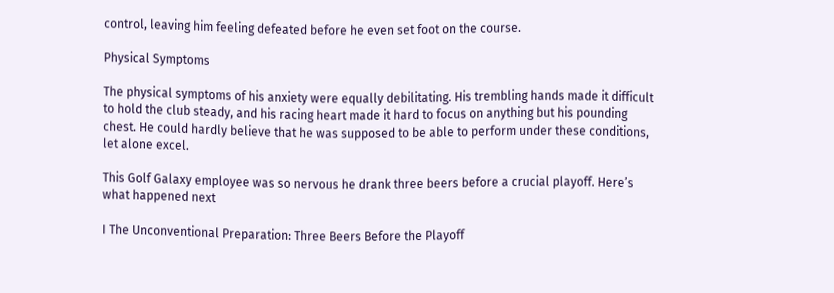control, leaving him feeling defeated before he even set foot on the course.

Physical Symptoms

The physical symptoms of his anxiety were equally debilitating. His trembling hands made it difficult to hold the club steady, and his racing heart made it hard to focus on anything but his pounding chest. He could hardly believe that he was supposed to be able to perform under these conditions, let alone excel.

This Golf Galaxy employee was so nervous he drank three beers before a crucial playoff. Here’s what happened next

I The Unconventional Preparation: Three Beers Before the Playoff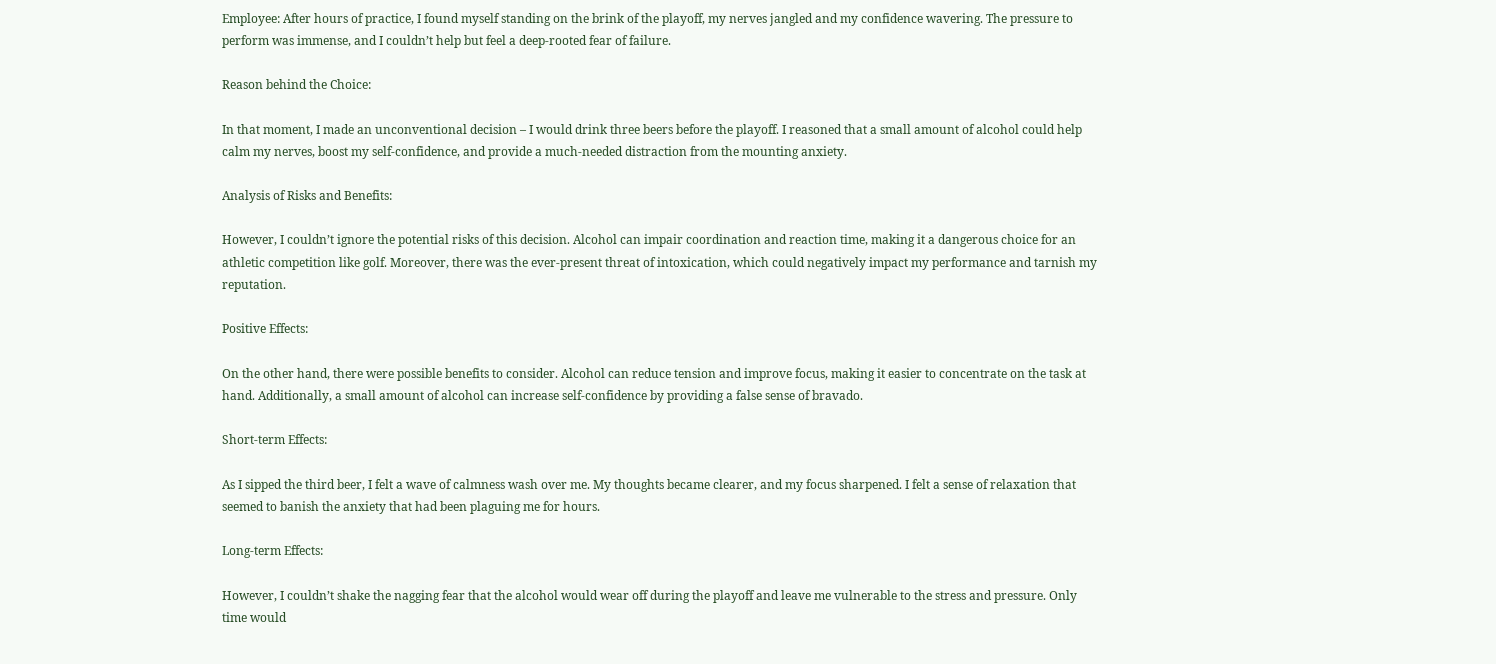Employee: After hours of practice, I found myself standing on the brink of the playoff, my nerves jangled and my confidence wavering. The pressure to perform was immense, and I couldn’t help but feel a deep-rooted fear of failure.

Reason behind the Choice:

In that moment, I made an unconventional decision – I would drink three beers before the playoff. I reasoned that a small amount of alcohol could help calm my nerves, boost my self-confidence, and provide a much-needed distraction from the mounting anxiety.

Analysis of Risks and Benefits:

However, I couldn’t ignore the potential risks of this decision. Alcohol can impair coordination and reaction time, making it a dangerous choice for an athletic competition like golf. Moreover, there was the ever-present threat of intoxication, which could negatively impact my performance and tarnish my reputation.

Positive Effects:

On the other hand, there were possible benefits to consider. Alcohol can reduce tension and improve focus, making it easier to concentrate on the task at hand. Additionally, a small amount of alcohol can increase self-confidence by providing a false sense of bravado.

Short-term Effects:

As I sipped the third beer, I felt a wave of calmness wash over me. My thoughts became clearer, and my focus sharpened. I felt a sense of relaxation that seemed to banish the anxiety that had been plaguing me for hours.

Long-term Effects:

However, I couldn’t shake the nagging fear that the alcohol would wear off during the playoff and leave me vulnerable to the stress and pressure. Only time would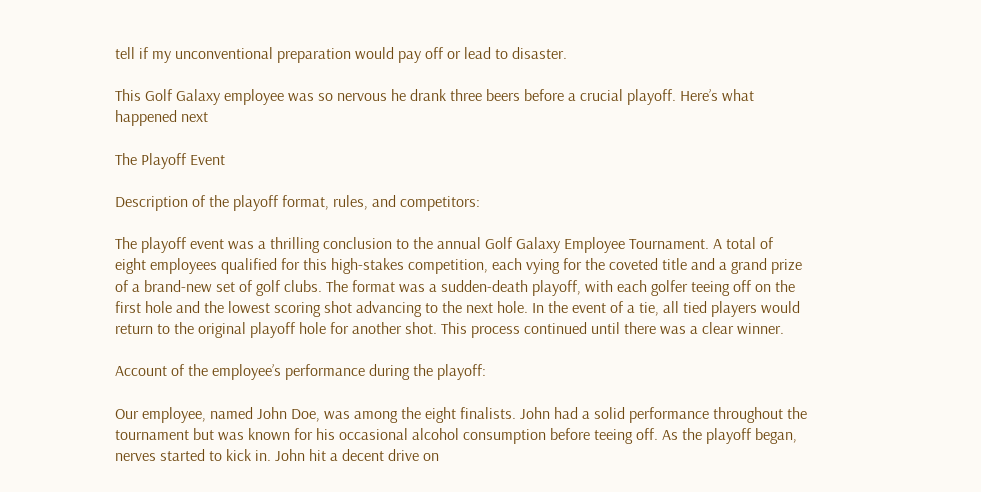tell if my unconventional preparation would pay off or lead to disaster.

This Golf Galaxy employee was so nervous he drank three beers before a crucial playoff. Here’s what happened next

The Playoff Event

Description of the playoff format, rules, and competitors:

The playoff event was a thrilling conclusion to the annual Golf Galaxy Employee Tournament. A total of eight employees qualified for this high-stakes competition, each vying for the coveted title and a grand prize of a brand-new set of golf clubs. The format was a sudden-death playoff, with each golfer teeing off on the first hole and the lowest scoring shot advancing to the next hole. In the event of a tie, all tied players would return to the original playoff hole for another shot. This process continued until there was a clear winner.

Account of the employee’s performance during the playoff:

Our employee, named John Doe, was among the eight finalists. John had a solid performance throughout the tournament but was known for his occasional alcohol consumption before teeing off. As the playoff began, nerves started to kick in. John hit a decent drive on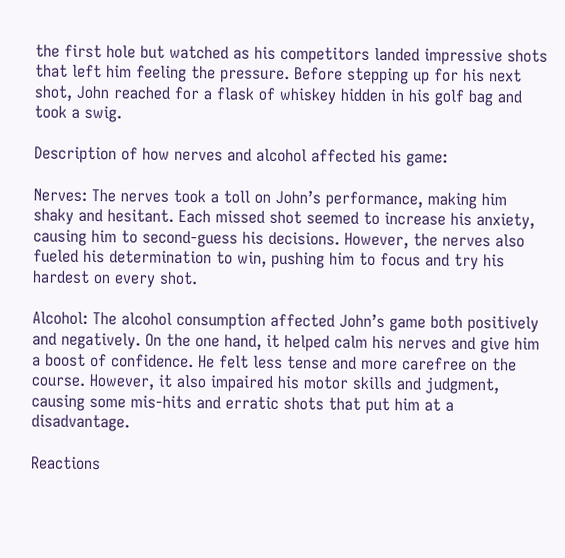the first hole but watched as his competitors landed impressive shots that left him feeling the pressure. Before stepping up for his next shot, John reached for a flask of whiskey hidden in his golf bag and took a swig.

Description of how nerves and alcohol affected his game:

Nerves: The nerves took a toll on John’s performance, making him shaky and hesitant. Each missed shot seemed to increase his anxiety, causing him to second-guess his decisions. However, the nerves also fueled his determination to win, pushing him to focus and try his hardest on every shot.

Alcohol: The alcohol consumption affected John’s game both positively and negatively. On the one hand, it helped calm his nerves and give him a boost of confidence. He felt less tense and more carefree on the course. However, it also impaired his motor skills and judgment, causing some mis-hits and erratic shots that put him at a disadvantage.

Reactions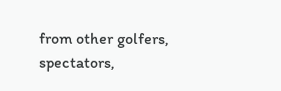from other golfers, spectators,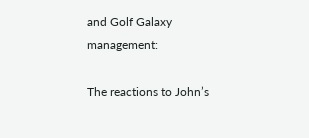and Golf Galaxy management:

The reactions to John’s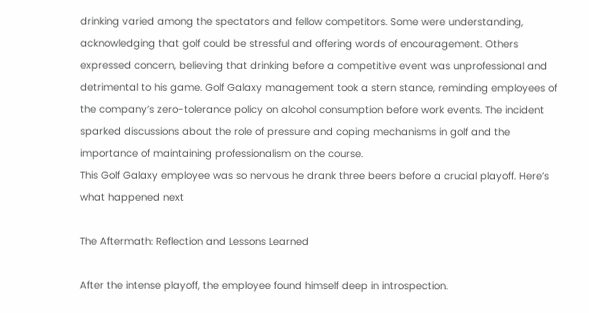drinking varied among the spectators and fellow competitors. Some were understanding, acknowledging that golf could be stressful and offering words of encouragement. Others expressed concern, believing that drinking before a competitive event was unprofessional and detrimental to his game. Golf Galaxy management took a stern stance, reminding employees of the company’s zero-tolerance policy on alcohol consumption before work events. The incident sparked discussions about the role of pressure and coping mechanisms in golf and the importance of maintaining professionalism on the course.
This Golf Galaxy employee was so nervous he drank three beers before a crucial playoff. Here’s what happened next

The Aftermath: Reflection and Lessons Learned

After the intense playoff, the employee found himself deep in introspection.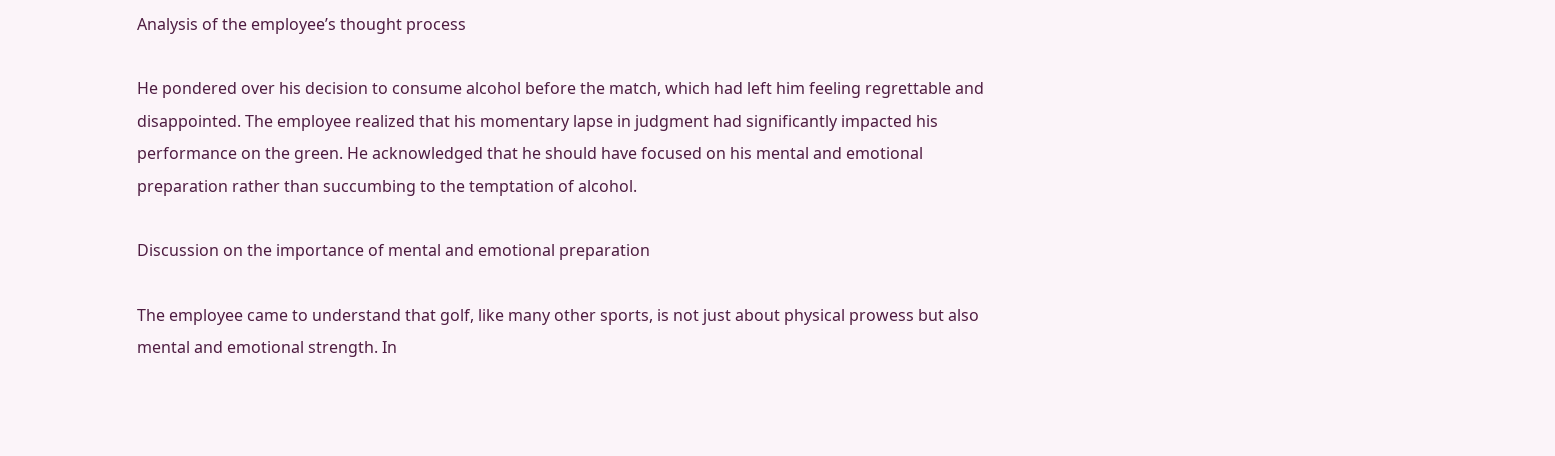Analysis of the employee’s thought process

He pondered over his decision to consume alcohol before the match, which had left him feeling regrettable and disappointed. The employee realized that his momentary lapse in judgment had significantly impacted his performance on the green. He acknowledged that he should have focused on his mental and emotional preparation rather than succumbing to the temptation of alcohol.

Discussion on the importance of mental and emotional preparation

The employee came to understand that golf, like many other sports, is not just about physical prowess but also mental and emotional strength. In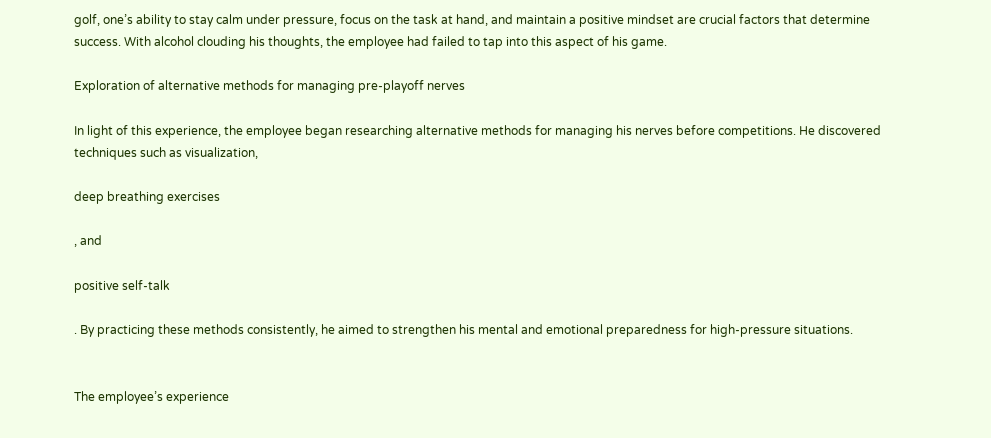golf, one’s ability to stay calm under pressure, focus on the task at hand, and maintain a positive mindset are crucial factors that determine success. With alcohol clouding his thoughts, the employee had failed to tap into this aspect of his game.

Exploration of alternative methods for managing pre-playoff nerves

In light of this experience, the employee began researching alternative methods for managing his nerves before competitions. He discovered techniques such as visualization,

deep breathing exercises

, and

positive self-talk

. By practicing these methods consistently, he aimed to strengthen his mental and emotional preparedness for high-pressure situations.


The employee’s experience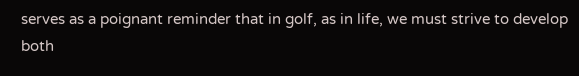serves as a poignant reminder that in golf, as in life, we must strive to develop both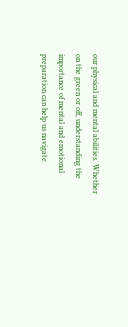our physical and mental abilities. Whether on the green or off, understanding the importance of mental and emotional preparation can help us navigate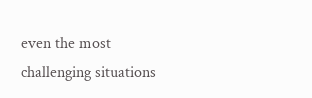even the most challenging situations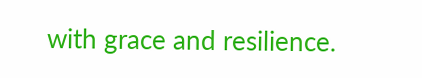with grace and resilience.